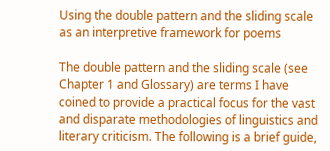Using the double pattern and the sliding scale as an interpretive framework for poems

The double pattern and the sliding scale (see Chapter 1 and Glossary) are terms I have coined to provide a practical focus for the vast and disparate methodologies of linguistics and literary criticism. The following is a brief guide,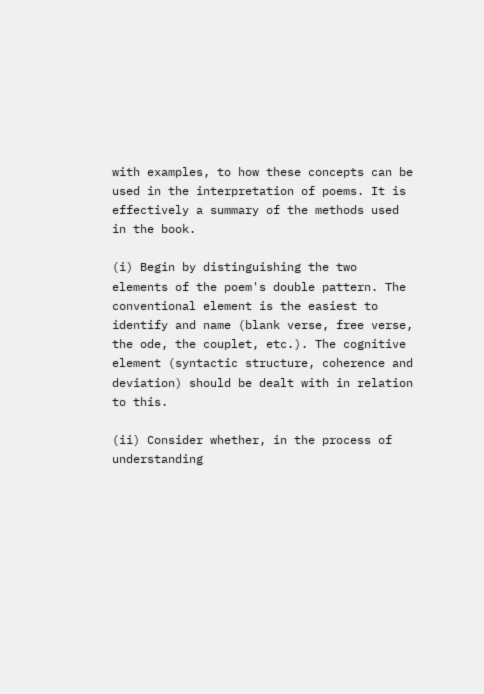with examples, to how these concepts can be used in the interpretation of poems. It is effectively a summary of the methods used in the book.

(i) Begin by distinguishing the two elements of the poem's double pattern. The conventional element is the easiest to identify and name (blank verse, free verse, the ode, the couplet, etc.). The cognitive element (syntactic structure, coherence and deviation) should be dealt with in relation to this.

(ii) Consider whether, in the process of understanding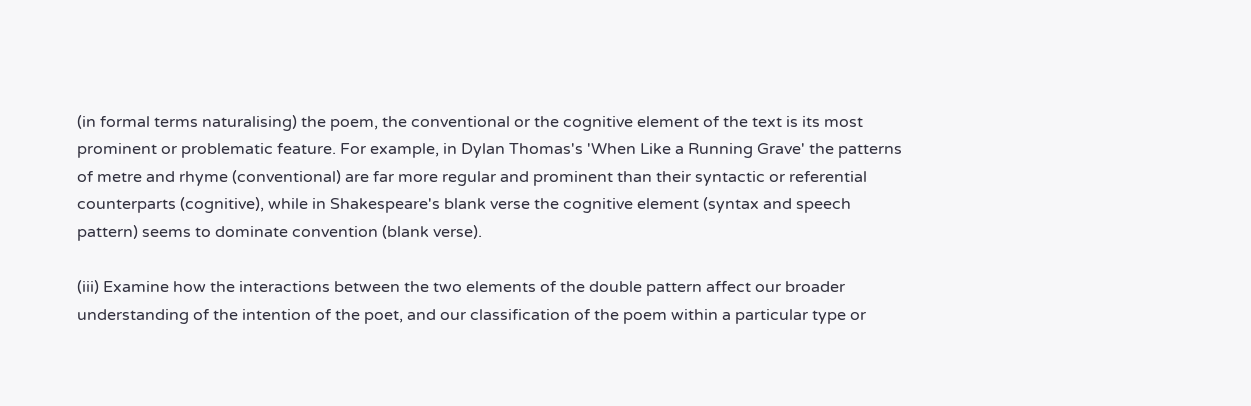(in formal terms naturalising) the poem, the conventional or the cognitive element of the text is its most prominent or problematic feature. For example, in Dylan Thomas's 'When Like a Running Grave' the patterns of metre and rhyme (conventional) are far more regular and prominent than their syntactic or referential counterparts (cognitive), while in Shakespeare's blank verse the cognitive element (syntax and speech pattern) seems to dominate convention (blank verse).

(iii) Examine how the interactions between the two elements of the double pattern affect our broader understanding of the intention of the poet, and our classification of the poem within a particular type or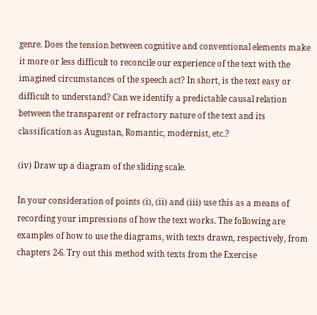genre. Does the tension between cognitive and conventional elements make it more or less difficult to reconcile our experience of the text with the imagined circumstances of the speech act? In short, is the text easy or difficult to understand? Can we identify a predictable causal relation between the transparent or refractory nature of the text and its classification as Augustan, Romantic, modernist, etc.?

(iv) Draw up a diagram of the sliding scale.

In your consideration of points (i), (ii) and (iii) use this as a means of recording your impressions of how the text works. The following are examples of how to use the diagrams, with texts drawn, respectively, from chapters 2-6. Try out this method with texts from the Exercise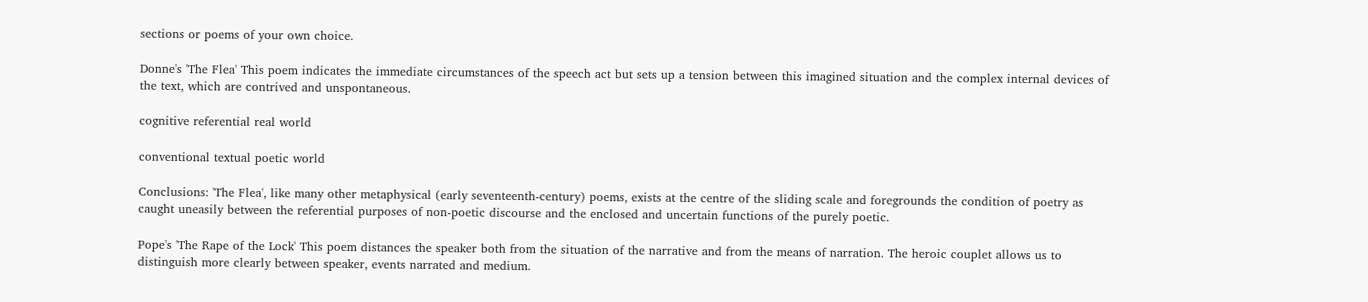sections or poems of your own choice.

Donne's 'The Flea' This poem indicates the immediate circumstances of the speech act but sets up a tension between this imagined situation and the complex internal devices of the text, which are contrived and unspontaneous.

cognitive referential real world

conventional textual poetic world

Conclusions: 'The Flea', like many other metaphysical (early seventeenth-century) poems, exists at the centre of the sliding scale and foregrounds the condition of poetry as caught uneasily between the referential purposes of non-poetic discourse and the enclosed and uncertain functions of the purely poetic.

Pope's 'The Rape of the Lock' This poem distances the speaker both from the situation of the narrative and from the means of narration. The heroic couplet allows us to distinguish more clearly between speaker, events narrated and medium.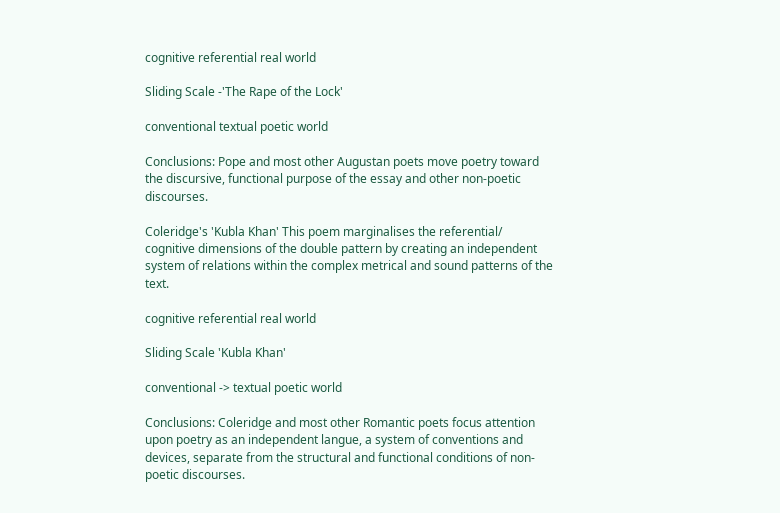cognitive referential real world

Sliding Scale -'The Rape of the Lock'

conventional textual poetic world

Conclusions: Pope and most other Augustan poets move poetry toward the discursive, functional purpose of the essay and other non-poetic discourses.

Coleridge's 'Kubla Khan' This poem marginalises the referential/ cognitive dimensions of the double pattern by creating an independent system of relations within the complex metrical and sound patterns of the text.

cognitive referential real world

Sliding Scale 'Kubla Khan'

conventional -> textual poetic world

Conclusions: Coleridge and most other Romantic poets focus attention upon poetry as an independent langue, a system of conventions and devices, separate from the structural and functional conditions of non-poetic discourses.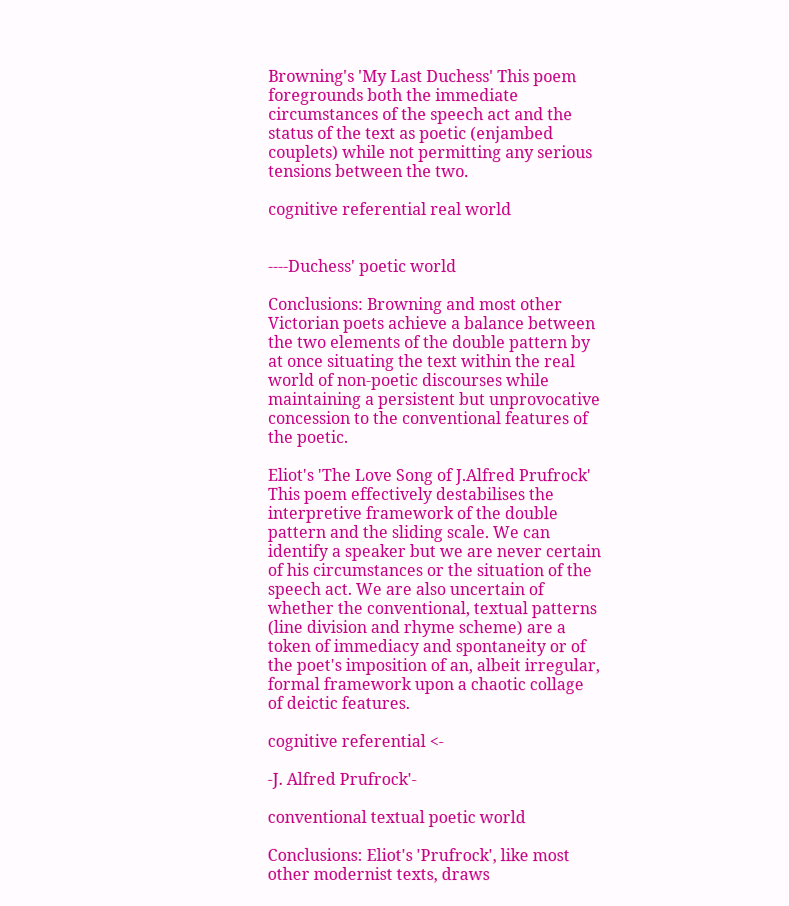Browning's 'My Last Duchess' This poem foregrounds both the immediate circumstances of the speech act and the status of the text as poetic (enjambed couplets) while not permitting any serious tensions between the two.

cognitive referential real world


----Duchess' poetic world

Conclusions: Browning and most other Victorian poets achieve a balance between the two elements of the double pattern by at once situating the text within the real world of non-poetic discourses while maintaining a persistent but unprovocative concession to the conventional features of the poetic.

Eliot's 'The Love Song of J.Alfred Prufrock' This poem effectively destabilises the interpretive framework of the double pattern and the sliding scale. We can identify a speaker but we are never certain of his circumstances or the situation of the speech act. We are also uncertain of whether the conventional, textual patterns (line division and rhyme scheme) are a token of immediacy and spontaneity or of the poet's imposition of an, albeit irregular, formal framework upon a chaotic collage of deictic features.

cognitive referential <-

-J. Alfred Prufrock'-

conventional textual poetic world

Conclusions: Eliot's 'Prufrock', like most other modernist texts, draws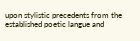upon stylistic precedents from the established poetic langue and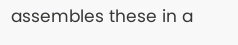assembles these in a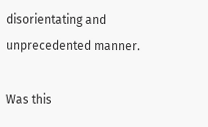disorientating and unprecedented manner.

Was this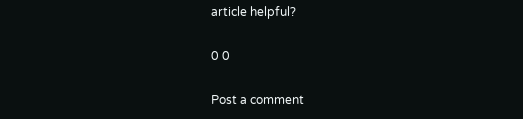article helpful?

0 0

Post a comment